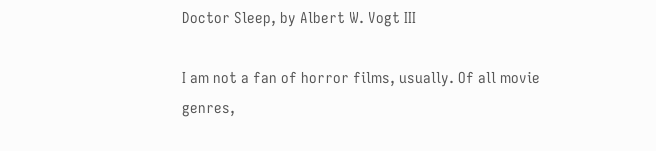Doctor Sleep, by Albert W. Vogt III

I am not a fan of horror films, usually. Of all movie genres,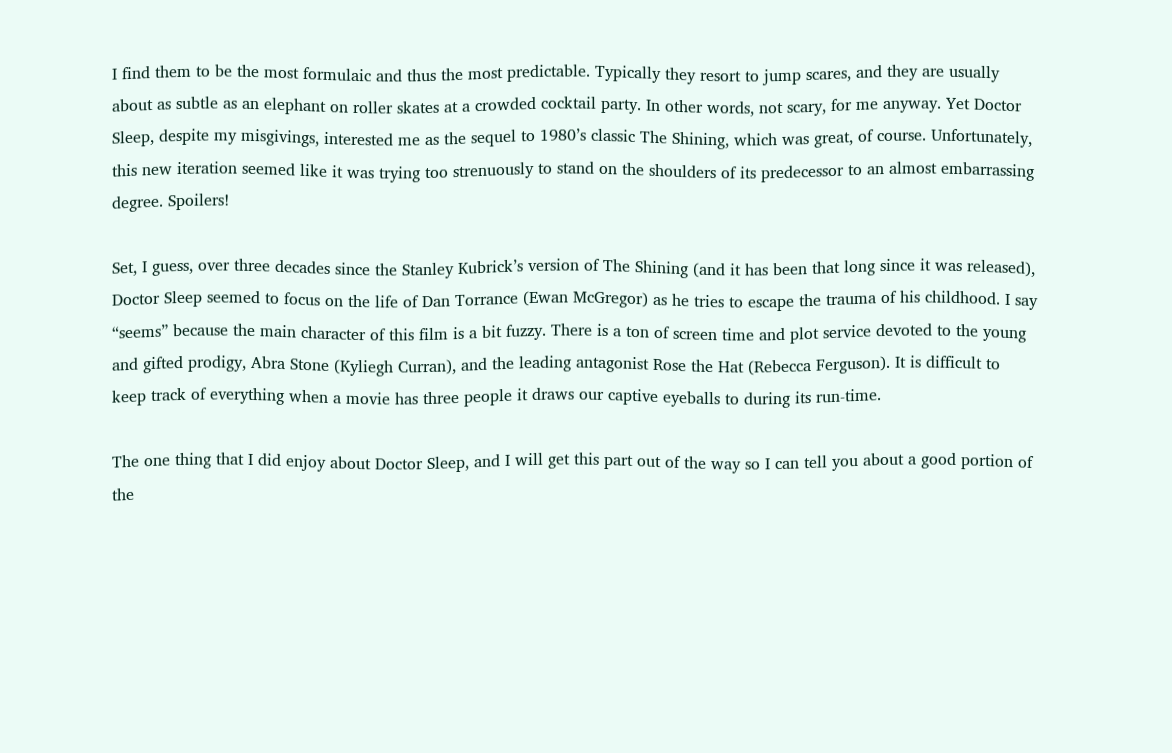I find them to be the most formulaic and thus the most predictable. Typically they resort to jump scares, and they are usually about as subtle as an elephant on roller skates at a crowded cocktail party. In other words, not scary, for me anyway. Yet Doctor Sleep, despite my misgivings, interested me as the sequel to 1980’s classic The Shining, which was great, of course. Unfortunately, this new iteration seemed like it was trying too strenuously to stand on the shoulders of its predecessor to an almost embarrassing degree. Spoilers!

Set, I guess, over three decades since the Stanley Kubrick’s version of The Shining (and it has been that long since it was released), Doctor Sleep seemed to focus on the life of Dan Torrance (Ewan McGregor) as he tries to escape the trauma of his childhood. I say “seems” because the main character of this film is a bit fuzzy. There is a ton of screen time and plot service devoted to the young and gifted prodigy, Abra Stone (Kyliegh Curran), and the leading antagonist Rose the Hat (Rebecca Ferguson). It is difficult to keep track of everything when a movie has three people it draws our captive eyeballs to during its run-time.

The one thing that I did enjoy about Doctor Sleep, and I will get this part out of the way so I can tell you about a good portion of the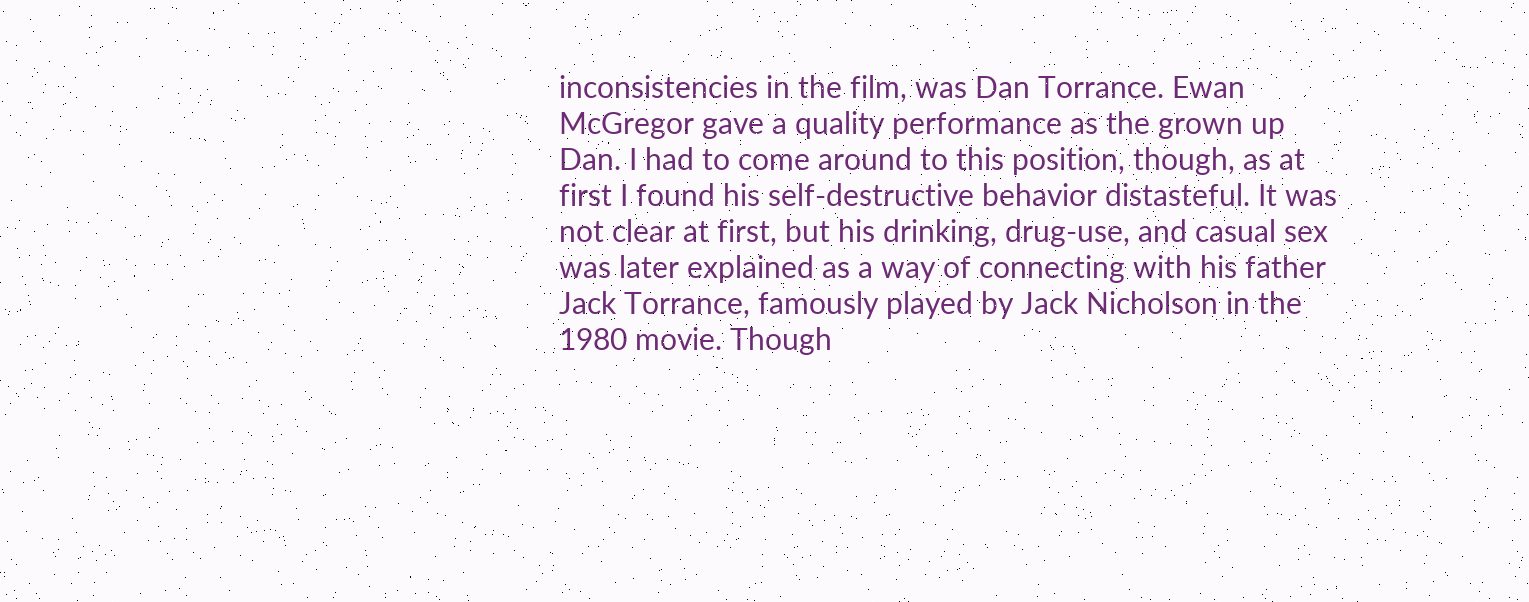inconsistencies in the film, was Dan Torrance. Ewan McGregor gave a quality performance as the grown up Dan. I had to come around to this position, though, as at first I found his self-destructive behavior distasteful. It was not clear at first, but his drinking, drug-use, and casual sex was later explained as a way of connecting with his father Jack Torrance, famously played by Jack Nicholson in the 1980 movie. Though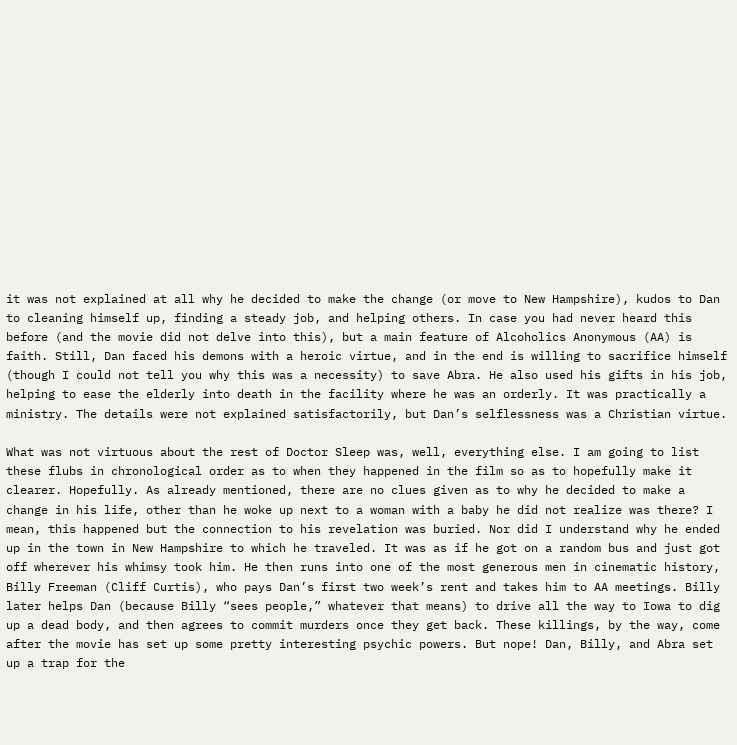it was not explained at all why he decided to make the change (or move to New Hampshire), kudos to Dan to cleaning himself up, finding a steady job, and helping others. In case you had never heard this before (and the movie did not delve into this), but a main feature of Alcoholics Anonymous (AA) is faith. Still, Dan faced his demons with a heroic virtue, and in the end is willing to sacrifice himself (though I could not tell you why this was a necessity) to save Abra. He also used his gifts in his job, helping to ease the elderly into death in the facility where he was an orderly. It was practically a ministry. The details were not explained satisfactorily, but Dan’s selflessness was a Christian virtue.

What was not virtuous about the rest of Doctor Sleep was, well, everything else. I am going to list these flubs in chronological order as to when they happened in the film so as to hopefully make it clearer. Hopefully. As already mentioned, there are no clues given as to why he decided to make a change in his life, other than he woke up next to a woman with a baby he did not realize was there? I mean, this happened but the connection to his revelation was buried. Nor did I understand why he ended up in the town in New Hampshire to which he traveled. It was as if he got on a random bus and just got off wherever his whimsy took him. He then runs into one of the most generous men in cinematic history, Billy Freeman (Cliff Curtis), who pays Dan’s first two week’s rent and takes him to AA meetings. Billy later helps Dan (because Billy “sees people,” whatever that means) to drive all the way to Iowa to dig up a dead body, and then agrees to commit murders once they get back. These killings, by the way, come after the movie has set up some pretty interesting psychic powers. But nope! Dan, Billy, and Abra set up a trap for the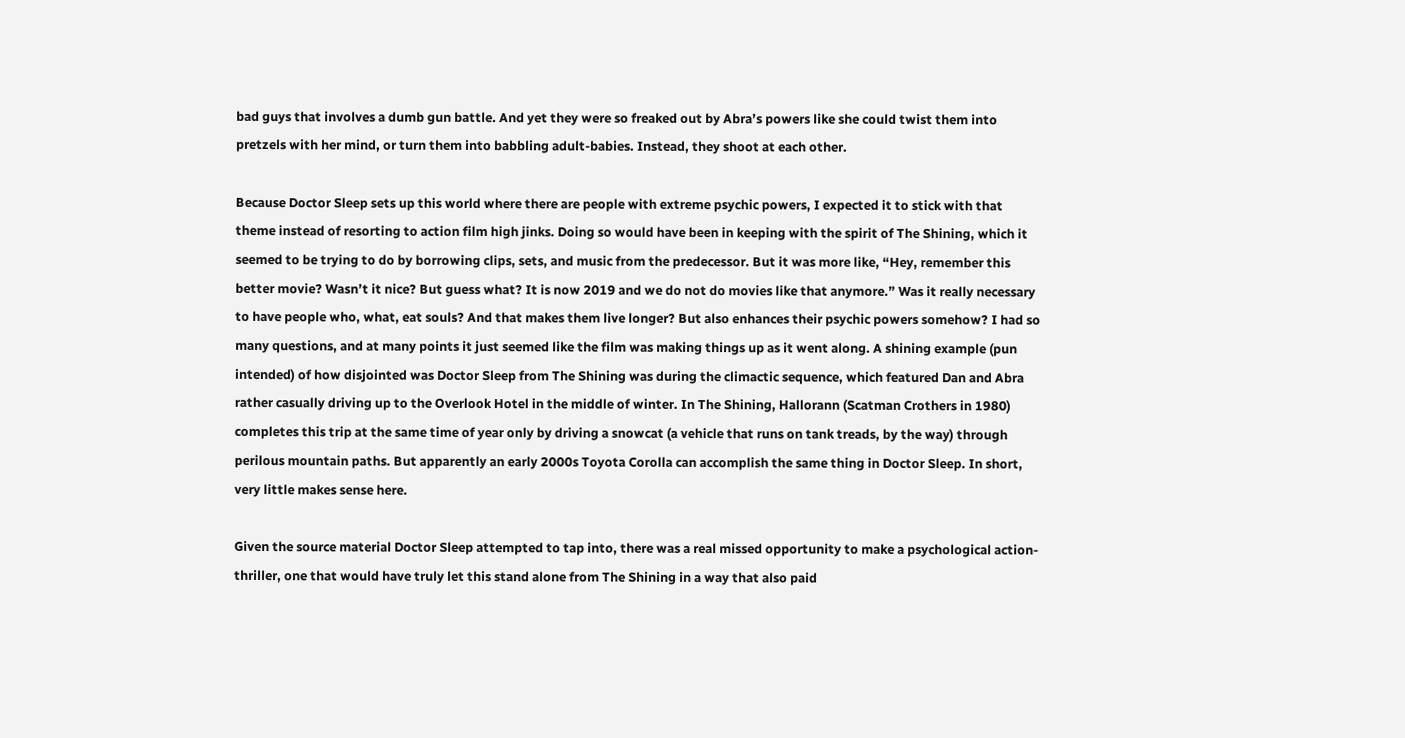bad guys that involves a dumb gun battle. And yet they were so freaked out by Abra’s powers like she could twist them into pretzels with her mind, or turn them into babbling adult-babies. Instead, they shoot at each other.

Because Doctor Sleep sets up this world where there are people with extreme psychic powers, I expected it to stick with that theme instead of resorting to action film high jinks. Doing so would have been in keeping with the spirit of The Shining, which it seemed to be trying to do by borrowing clips, sets, and music from the predecessor. But it was more like, “Hey, remember this better movie? Wasn’t it nice? But guess what? It is now 2019 and we do not do movies like that anymore.” Was it really necessary to have people who, what, eat souls? And that makes them live longer? But also enhances their psychic powers somehow? I had so many questions, and at many points it just seemed like the film was making things up as it went along. A shining example (pun intended) of how disjointed was Doctor Sleep from The Shining was during the climactic sequence, which featured Dan and Abra rather casually driving up to the Overlook Hotel in the middle of winter. In The Shining, Hallorann (Scatman Crothers in 1980) completes this trip at the same time of year only by driving a snowcat (a vehicle that runs on tank treads, by the way) through perilous mountain paths. But apparently an early 2000s Toyota Corolla can accomplish the same thing in Doctor Sleep. In short, very little makes sense here.

Given the source material Doctor Sleep attempted to tap into, there was a real missed opportunity to make a psychological action-thriller, one that would have truly let this stand alone from The Shining in a way that also paid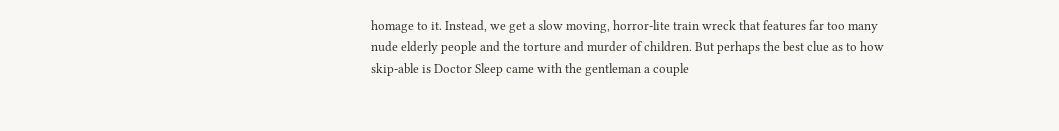homage to it. Instead, we get a slow moving, horror-lite train wreck that features far too many nude elderly people and the torture and murder of children. But perhaps the best clue as to how skip-able is Doctor Sleep came with the gentleman a couple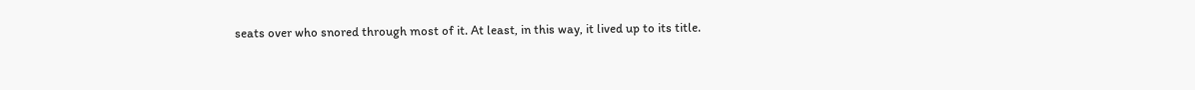seats over who snored through most of it. At least, in this way, it lived up to its title.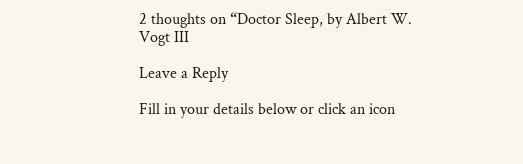2 thoughts on “Doctor Sleep, by Albert W. Vogt III

Leave a Reply

Fill in your details below or click an icon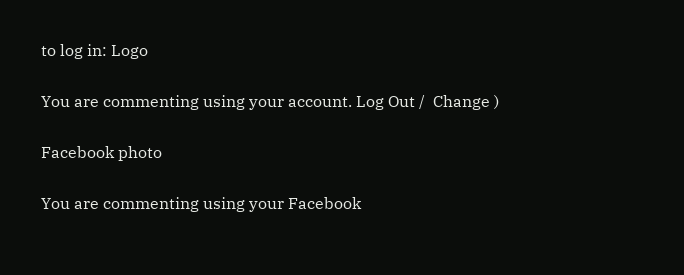to log in: Logo

You are commenting using your account. Log Out /  Change )

Facebook photo

You are commenting using your Facebook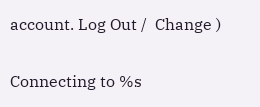account. Log Out /  Change )

Connecting to %s